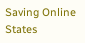Saving Online States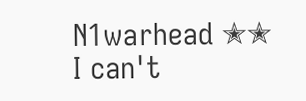N1warhead ✭✭
I can't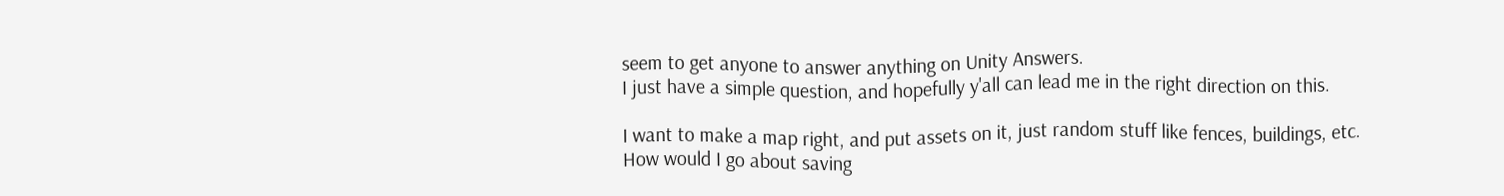seem to get anyone to answer anything on Unity Answers.
I just have a simple question, and hopefully y'all can lead me in the right direction on this.

I want to make a map right, and put assets on it, just random stuff like fences, buildings, etc.
How would I go about saving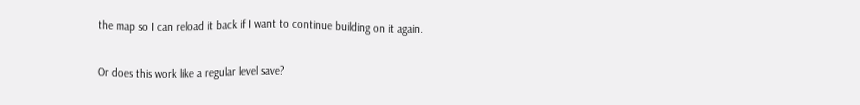the map so I can reload it back if I want to continue building on it again.

Or does this work like a regular level save?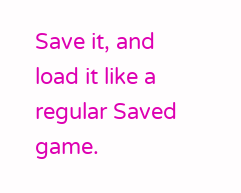Save it, and load it like a regular Saved game.